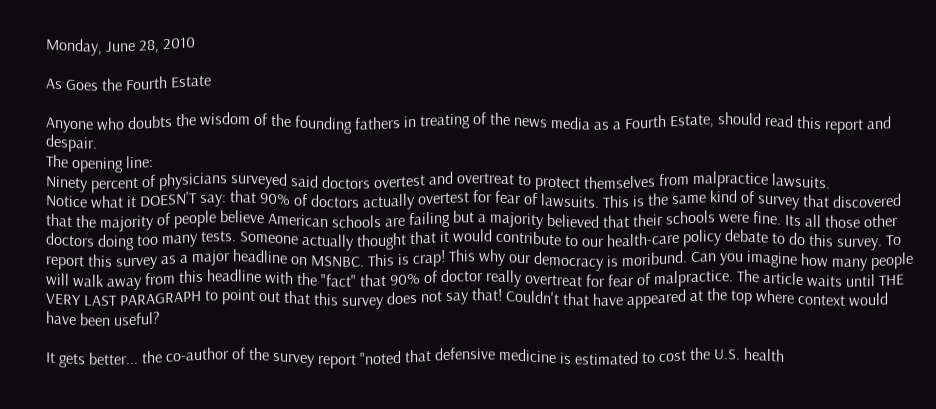Monday, June 28, 2010

As Goes the Fourth Estate

Anyone who doubts the wisdom of the founding fathers in treating of the news media as a Fourth Estate, should read this report and despair.
The opening line:
Ninety percent of physicians surveyed said doctors overtest and overtreat to protect themselves from malpractice lawsuits.
Notice what it DOESN'T say: that 90% of doctors actually overtest for fear of lawsuits. This is the same kind of survey that discovered that the majority of people believe American schools are failing but a majority believed that their schools were fine. Its all those other doctors doing too many tests. Someone actually thought that it would contribute to our health-care policy debate to do this survey. To report this survey as a major headline on MSNBC. This is crap! This why our democracy is moribund. Can you imagine how many people will walk away from this headline with the "fact" that 90% of doctor really overtreat for fear of malpractice. The article waits until THE VERY LAST PARAGRAPH to point out that this survey does not say that! Couldn't that have appeared at the top where context would have been useful?

It gets better... the co-author of the survey report "noted that defensive medicine is estimated to cost the U.S. health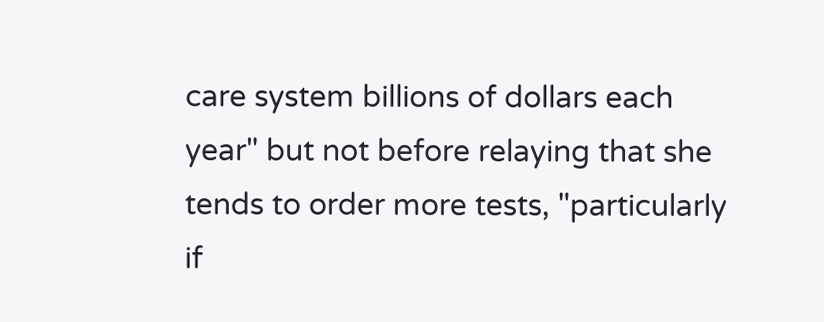care system billions of dollars each year" but not before relaying that she tends to order more tests, "particularly if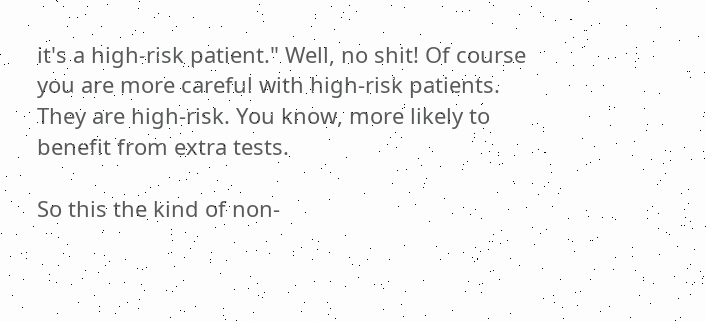it's a high-risk patient." Well, no shit! Of course you are more careful with high-risk patients. They are high-risk. You know, more likely to benefit from extra tests.

So this the kind of non-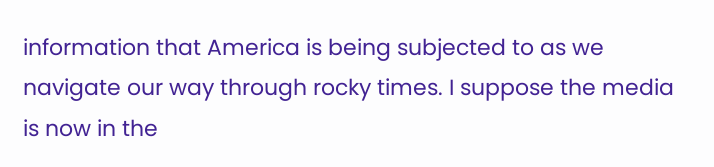information that America is being subjected to as we navigate our way through rocky times. I suppose the media is now in the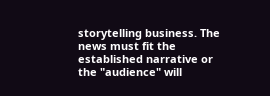storytelling business. The news must fit the established narrative or the "audience" will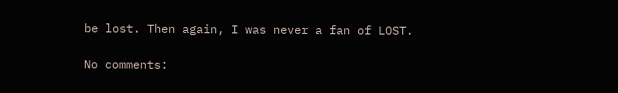be lost. Then again, I was never a fan of LOST.

No comments: